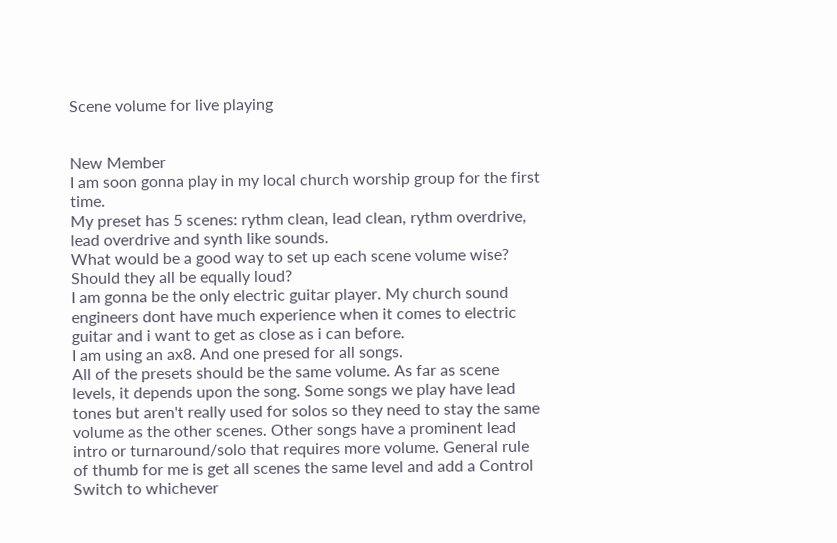Scene volume for live playing


New Member
I am soon gonna play in my local church worship group for the first time.
My preset has 5 scenes: rythm clean, lead clean, rythm overdrive, lead overdrive and synth like sounds.
What would be a good way to set up each scene volume wise? Should they all be equally loud?
I am gonna be the only electric guitar player. My church sound engineers dont have much experience when it comes to electric guitar and i want to get as close as i can before.
I am using an ax8. And one presed for all songs.
All of the presets should be the same volume. As far as scene levels, it depends upon the song. Some songs we play have lead tones but aren't really used for solos so they need to stay the same volume as the other scenes. Other songs have a prominent lead intro or turnaround/solo that requires more volume. General rule of thumb for me is get all scenes the same level and add a Control Switch to whichever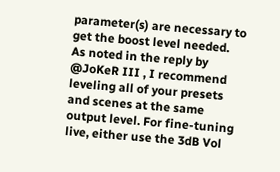parameter(s) are necessary to get the boost level needed.
As noted in the reply by @JoKeR III , I recommend leveling all of your presets and scenes at the same output level. For fine-tuning live, either use the 3dB Vol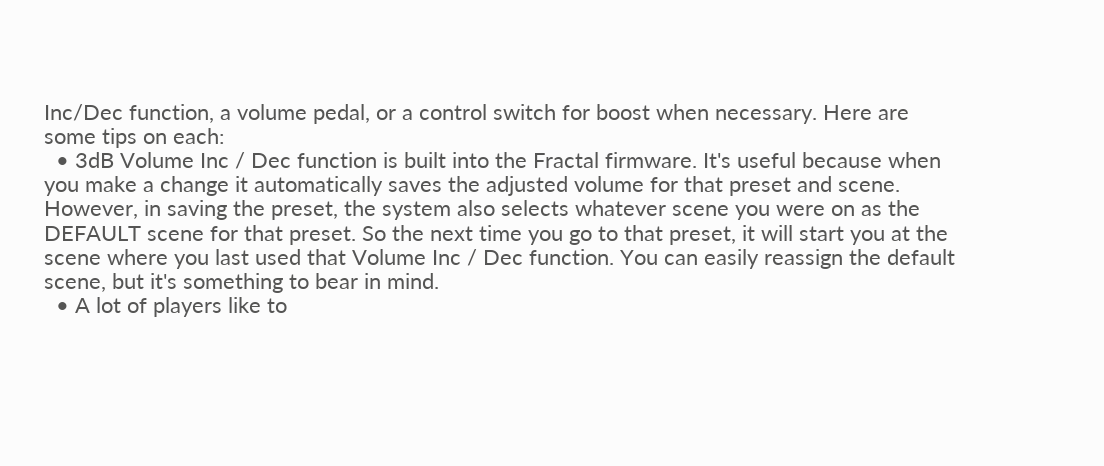Inc/Dec function, a volume pedal, or a control switch for boost when necessary. Here are some tips on each:
  • 3dB Volume Inc / Dec function is built into the Fractal firmware. It's useful because when you make a change it automatically saves the adjusted volume for that preset and scene. However, in saving the preset, the system also selects whatever scene you were on as the DEFAULT scene for that preset. So the next time you go to that preset, it will start you at the scene where you last used that Volume Inc / Dec function. You can easily reassign the default scene, but it's something to bear in mind.
  • A lot of players like to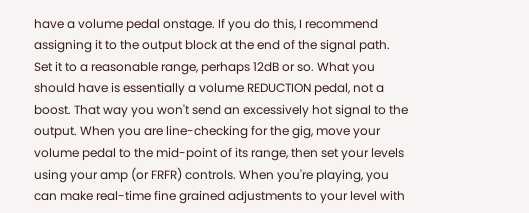have a volume pedal onstage. If you do this, I recommend assigning it to the output block at the end of the signal path. Set it to a reasonable range, perhaps 12dB or so. What you should have is essentially a volume REDUCTION pedal, not a boost. That way you won't send an excessively hot signal to the output. When you are line-checking for the gig, move your volume pedal to the mid-point of its range, then set your levels using your amp (or FRFR) controls. When you're playing, you can make real-time fine grained adjustments to your level with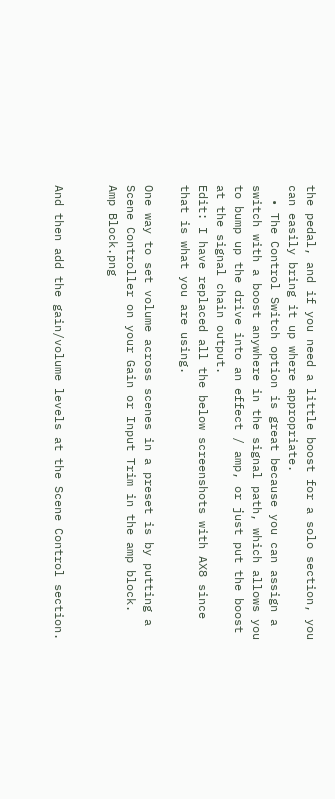the pedal, and if you need a little boost for a solo section, you can easily bring it up where appropriate.
  • The Control Switch option is great because you can assign a switch with a boost anywhere in the signal path, which allows you to bump up the drive into an effect / amp, or just put the boost at the signal chain output.
Edit: I have replaced all the below screenshots with AX8 since that is what you are using.

One way to set volume across scenes in a preset is by putting a Scene Controller on your Gain or Input Trim in the amp block.
Amp Block.png


And then add the gain/volume levels at the Scene Control section.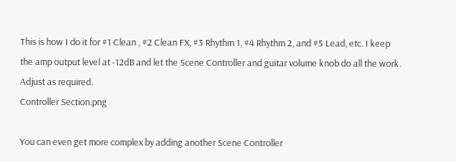This is how I do it for #1 Clean , #2 Clean FX, #3 Rhythm 1, #4 Rhythm 2, and #5 Lead, etc. I keep the amp output level at -12dB and let the Scene Controller and guitar volume knob do all the work. Adjust as required.
Controller Section.png

You can even get more complex by adding another Scene Controller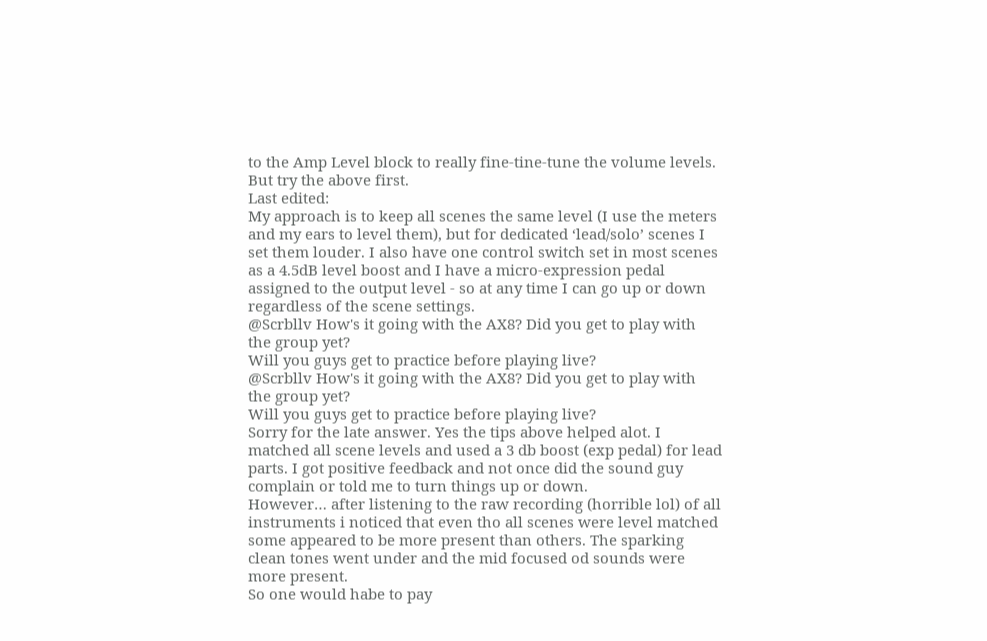to the Amp Level block to really fine-tine-tune the volume levels. But try the above first.
Last edited:
My approach is to keep all scenes the same level (I use the meters and my ears to level them), but for dedicated ‘lead/solo’ scenes I set them louder. I also have one control switch set in most scenes as a 4.5dB level boost and I have a micro-expression pedal assigned to the output level - so at any time I can go up or down regardless of the scene settings.
@Scrbllv How's it going with the AX8? Did you get to play with the group yet?
Will you guys get to practice before playing live?
@Scrbllv How's it going with the AX8? Did you get to play with the group yet?
Will you guys get to practice before playing live?
Sorry for the late answer. Yes the tips above helped alot. I matched all scene levels and used a 3 db boost (exp pedal) for lead parts. I got positive feedback and not once did the sound guy complain or told me to turn things up or down.
However… after listening to the raw recording (horrible lol) of all instruments i noticed that even tho all scenes were level matched some appeared to be more present than others. The sparking clean tones went under and the mid focused od sounds were more present.
So one would habe to pay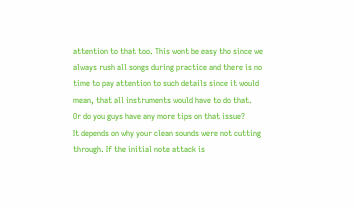attention to that too. This wont be easy tho since we always rush all songs during practice and there is no time to pay attention to such details since it would mean, that all instruments would have to do that.
Or do you guys have any more tips on that issue?
It depends on why your clean sounds were not cutting through. If the initial note attack is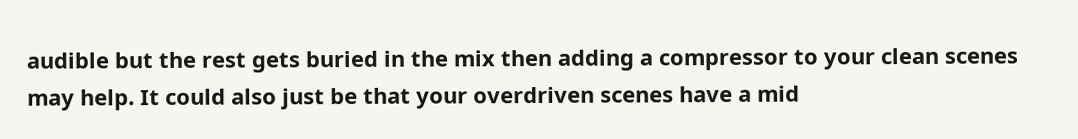audible but the rest gets buried in the mix then adding a compressor to your clean scenes may help. It could also just be that your overdriven scenes have a mid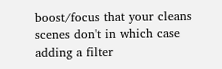boost/focus that your cleans scenes don't in which case adding a filter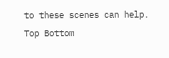to these scenes can help.
Top Bottom